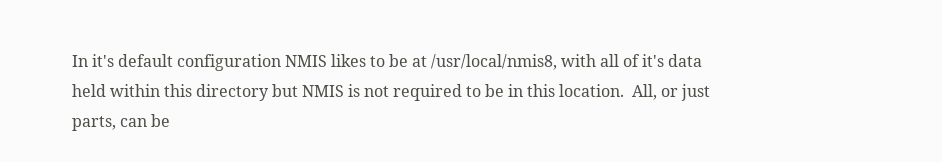In it's default configuration NMIS likes to be at /usr/local/nmis8, with all of it's data held within this directory but NMIS is not required to be in this location.  All, or just parts, can be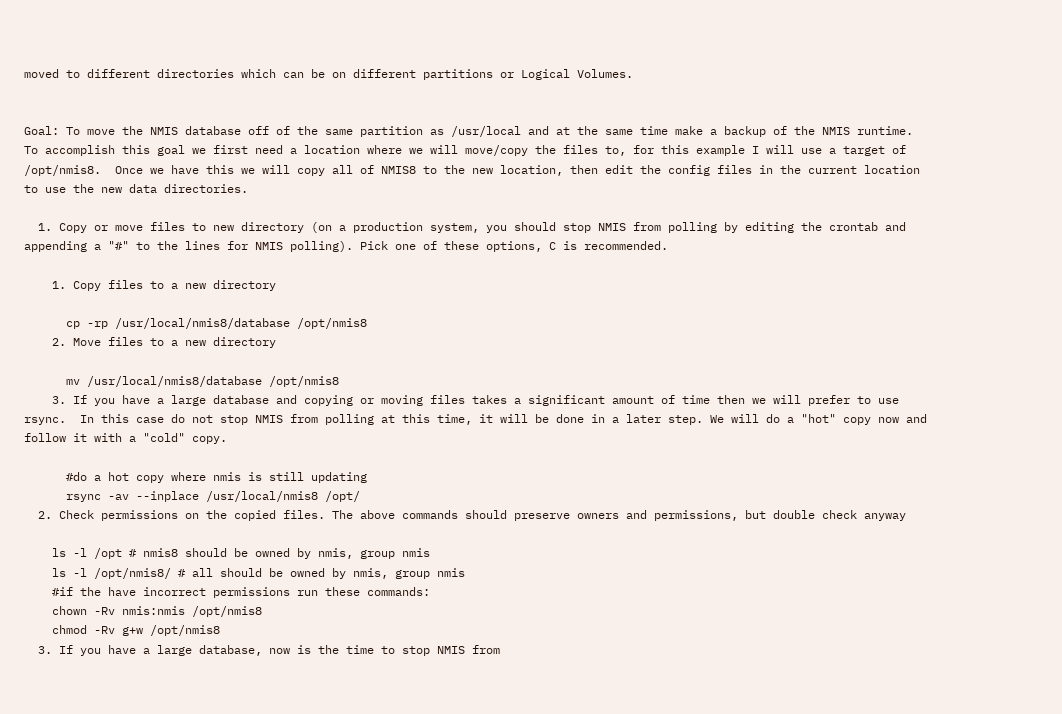moved to different directories which can be on different partitions or Logical Volumes.


Goal: To move the NMIS database off of the same partition as /usr/local and at the same time make a backup of the NMIS runtime.  To accomplish this goal we first need a location where we will move/copy the files to, for this example I will use a target of /opt/nmis8.  Once we have this we will copy all of NMIS8 to the new location, then edit the config files in the current location to use the new data directories.

  1. Copy or move files to new directory (on a production system, you should stop NMIS from polling by editing the crontab and appending a "#" to the lines for NMIS polling). Pick one of these options, C is recommended.

    1. Copy files to a new directory

      cp -rp /usr/local/nmis8/database /opt/nmis8
    2. Move files to a new directory

      mv /usr/local/nmis8/database /opt/nmis8
    3. If you have a large database and copying or moving files takes a significant amount of time then we will prefer to use rsync.  In this case do not stop NMIS from polling at this time, it will be done in a later step. We will do a "hot" copy now and follow it with a "cold" copy.

      #do a hot copy where nmis is still updating
      rsync -av --inplace /usr/local/nmis8 /opt/
  2. Check permissions on the copied files. The above commands should preserve owners and permissions, but double check anyway

    ls -l /opt # nmis8 should be owned by nmis, group nmis
    ls -l /opt/nmis8/ # all should be owned by nmis, group nmis
    #if the have incorrect permissions run these commands:
    chown -Rv nmis:nmis /opt/nmis8
    chmod -Rv g+w /opt/nmis8
  3. If you have a large database, now is the time to stop NMIS from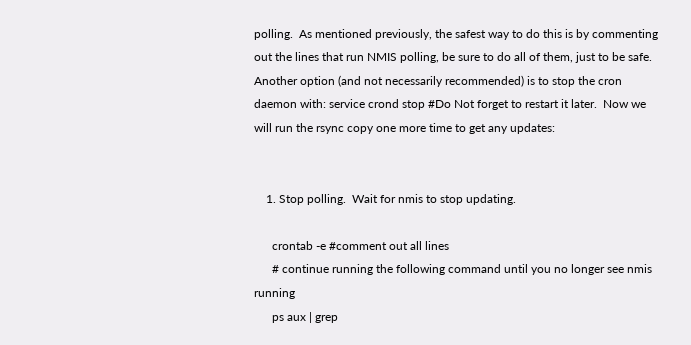polling.  As mentioned previously, the safest way to do this is by commenting out the lines that run NMIS polling, be sure to do all of them, just to be safe. Another option (and not necessarily recommended) is to stop the cron daemon with: service crond stop #Do Not forget to restart it later.  Now we will run the rsync copy one more time to get any updates:


    1. Stop polling.  Wait for nmis to stop updating.

      crontab -e #comment out all lines
      # continue running the following command until you no longer see nmis running
      ps aux | grep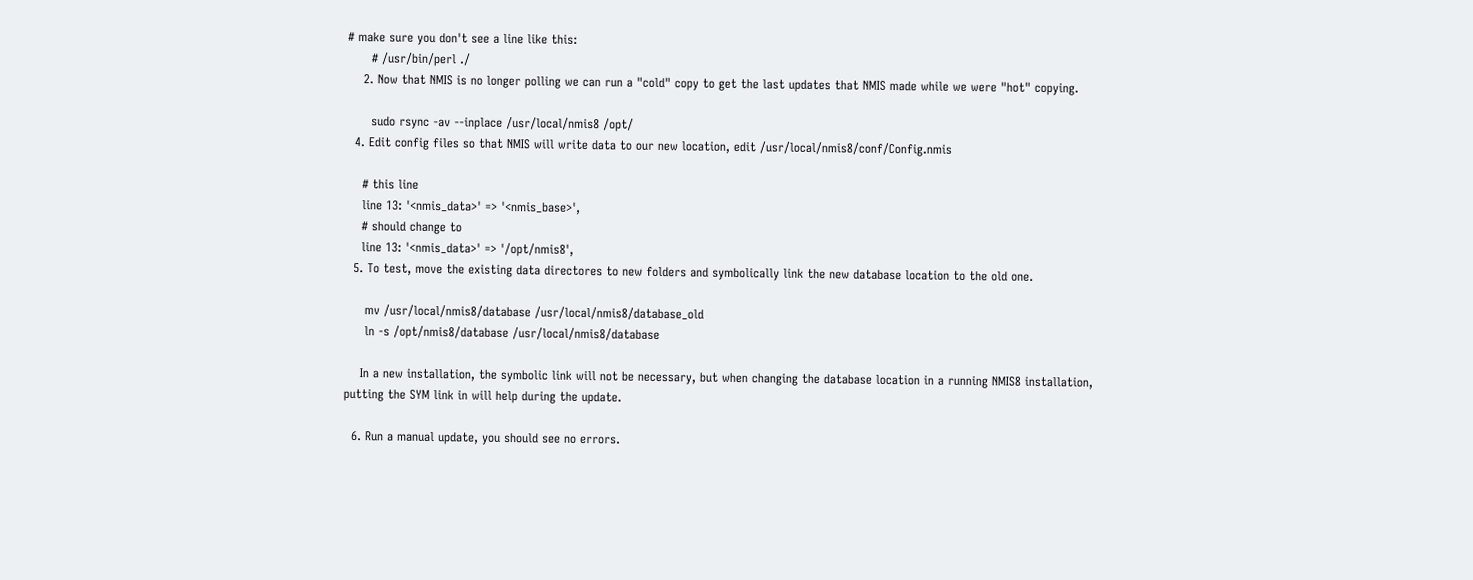# make sure you don't see a line like this:
      # /usr/bin/perl ./
    2. Now that NMIS is no longer polling we can run a "cold" copy to get the last updates that NMIS made while we were "hot" copying.

      sudo rsync -av --inplace /usr/local/nmis8 /opt/
  4. Edit config files so that NMIS will write data to our new location, edit /usr/local/nmis8/conf/Config.nmis

    # this line
    line 13: '<nmis_data>' => '<nmis_base>',
    # should change to
    line 13: '<nmis_data>' => '/opt/nmis8',
  5. To test, move the existing data directores to new folders and symbolically link the new database location to the old one.

     mv /usr/local/nmis8/database /usr/local/nmis8/database_old
     ln -s /opt/nmis8/database /usr/local/nmis8/database

    In a new installation, the symbolic link will not be necessary, but when changing the database location in a running NMIS8 installation, putting the SYM link in will help during the update.

  6. Run a manual update, you should see no errors.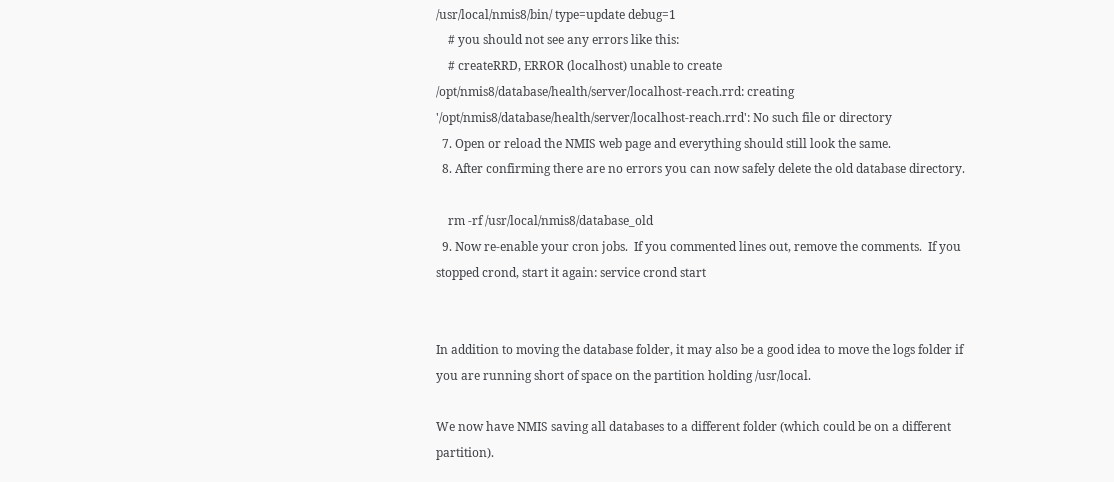/usr/local/nmis8/bin/ type=update debug=1
    # you should not see any errors like this:
    # createRRD, ERROR (localhost) unable to create /opt/nmis8/database/health/server/localhost-reach.rrd: creating '/opt/nmis8/database/health/server/localhost-reach.rrd': No such file or directory
  7. Open or reload the NMIS web page and everything should still look the same.
  8. After confirming there are no errors you can now safely delete the old database directory.

    rm -rf /usr/local/nmis8/database_old
  9. Now re-enable your cron jobs.  If you commented lines out, remove the comments.  If you stopped crond, start it again: service crond start


In addition to moving the database folder, it may also be a good idea to move the logs folder if you are running short of space on the partition holding /usr/local.

We now have NMIS saving all databases to a different folder (which could be on a different partition).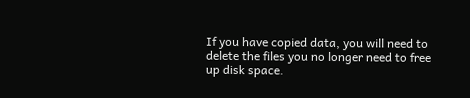If you have copied data, you will need to delete the files you no longer need to free up disk space.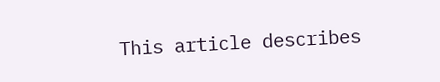This article describes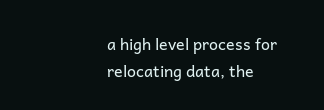a high level process for relocating data, the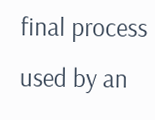final process used by an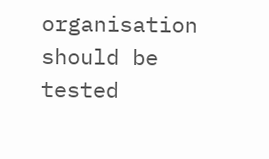organisation should be tested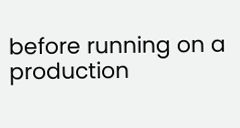before running on a production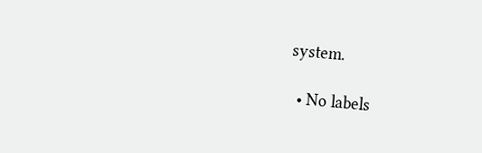system.

  • No labels